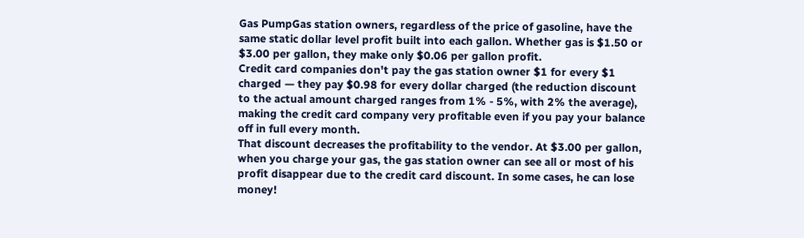Gas PumpGas station owners, regardless of the price of gasoline, have the same static dollar level profit built into each gallon. Whether gas is $1.50 or $3.00 per gallon, they make only $0.06 per gallon profit.
Credit card companies don't pay the gas station owner $1 for every $1 charged — they pay $0.98 for every dollar charged (the reduction discount to the actual amount charged ranges from 1% - 5%, with 2% the average), making the credit card company very profitable even if you pay your balance off in full every month.
That discount decreases the profitability to the vendor. At $3.00 per gallon, when you charge your gas, the gas station owner can see all or most of his profit disappear due to the credit card discount. In some cases, he can lose money!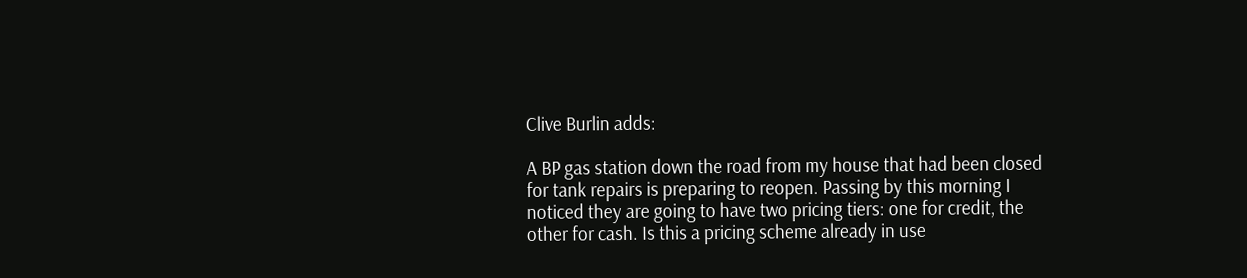Clive Burlin adds:

A BP gas station down the road from my house that had been closed for tank repairs is preparing to reopen. Passing by this morning I noticed they are going to have two pricing tiers: one for credit, the other for cash. Is this a pricing scheme already in use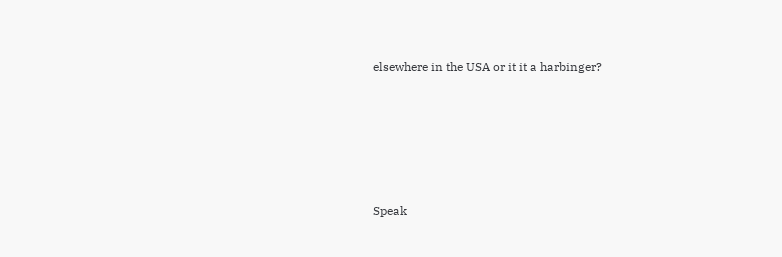elsewhere in the USA or it it a harbinger?





Speak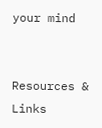your mind


Resources & Links